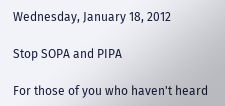Wednesday, January 18, 2012

Stop SOPA and PIPA

For those of you who haven't heard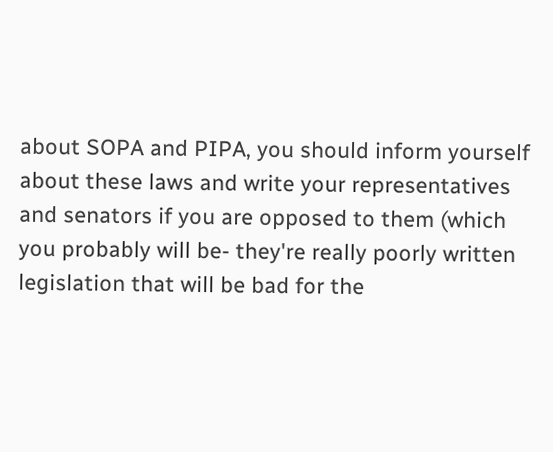about SOPA and PIPA, you should inform yourself about these laws and write your representatives and senators if you are opposed to them (which you probably will be- they're really poorly written legislation that will be bad for the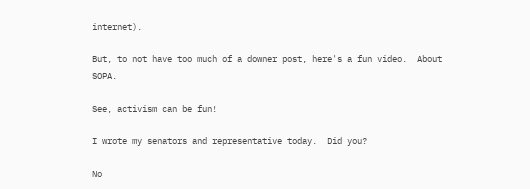internet).

But, to not have too much of a downer post, here's a fun video.  About SOPA.

See, activism can be fun!

I wrote my senators and representative today.  Did you?

No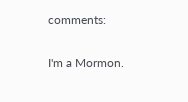comments:

I'm a Mormon.